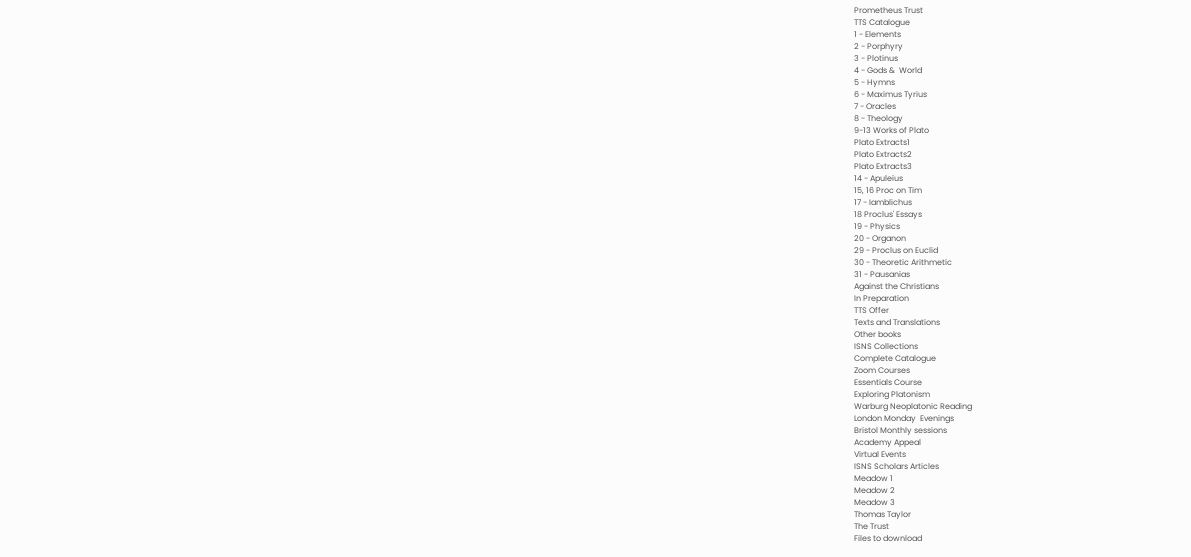Prometheus Trust
TTS Catalogue
1 - Elements
2 - Porphyry
3 - Plotinus
4 - Gods &  World
5 - Hymns
6 - Maximus Tyrius
7 - Oracles
8 - Theology
9-13 Works of Plato
Plato Extracts1
Plato Extracts2
Plato Extracts3
14 - Apuleius
15, 16 Proc on Tim
17 - Iamblichus
18 Proclus' Essays
19 - Physics
20 - Organon
29 - Proclus on Euclid
30 - Theoretic Arithmetic
31 - Pausanias
Against the Christians
In Preparation
TTS Offer
Texts and Translations
Other books
ISNS Collections
Complete Catalogue
Zoom Courses
Essentials Course
Exploring Platonism
Warburg Neoplatonic Reading
London Monday  Evenings
Bristol Monthly sessions
Academy Appeal
Virtual Events
ISNS Scholars Articles
Meadow 1
Meadow 2
Meadow 3
Thomas Taylor
The Trust
Files to download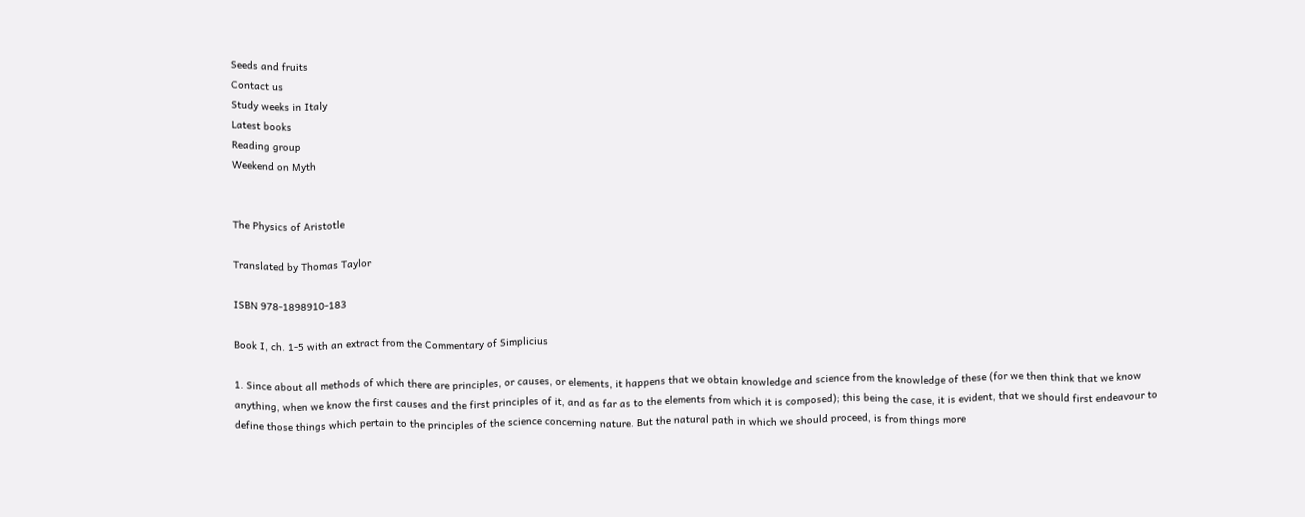Seeds and fruits
Contact us
Study weeks in Italy
Latest books
Reading group
Weekend on Myth


The Physics of Aristotle

Translated by Thomas Taylor

ISBN 978-1898910-183

Book I, ch. 1-5 with an extract from the Commentary of Simplicius

1. Since about all methods of which there are principles, or causes, or elements, it happens that we obtain knowledge and science from the knowledge of these (for we then think that we know anything, when we know the first causes and the first principles of it, and as far as to the elements from which it is composed); this being the case, it is evident, that we should first endeavour to define those things which pertain to the principles of the science concerning nature. But the natural path in which we should proceed, is from things more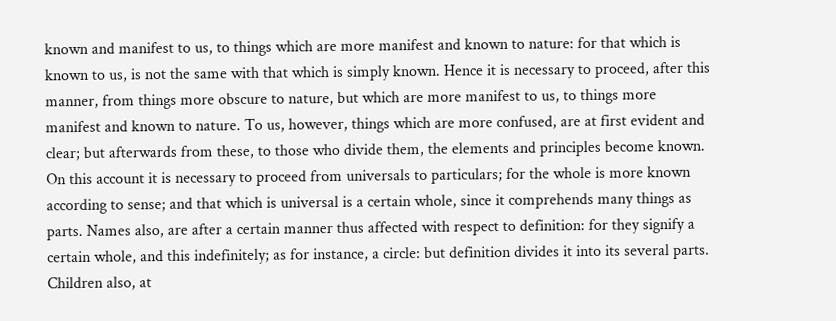known and manifest to us, to things which are more manifest and known to nature: for that which is known to us, is not the same with that which is simply known. Hence it is necessary to proceed, after this manner, from things more obscure to nature, but which are more manifest to us, to things more manifest and known to nature. To us, however, things which are more confused, are at first evident and clear; but afterwards from these, to those who divide them, the elements and principles become known. On this account it is necessary to proceed from universals to particulars; for the whole is more known according to sense; and that which is universal is a certain whole, since it comprehends many things as parts. Names also, are after a certain manner thus affected with respect to definition: for they signify a certain whole, and this indefinitely; as for instance, a circle: but definition divides it into its several parts. Children also, at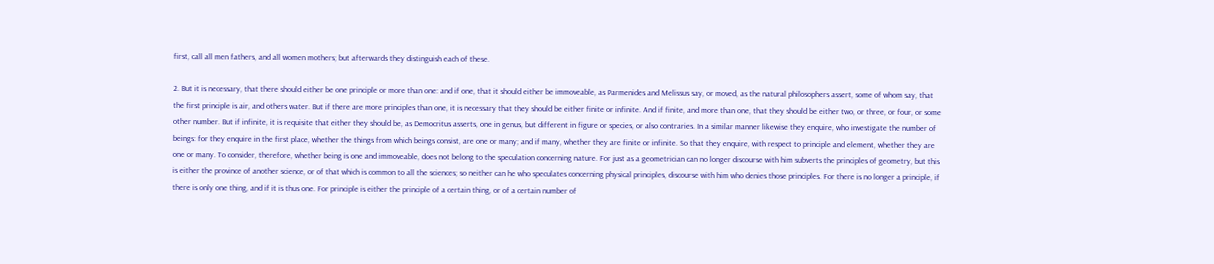first, call all men fathers, and all women mothers; but afterwards they distinguish each of these.

2. But it is necessary, that there should either be one principle or more than one: and if one, that it should either be immoveable, as Parmenides and Melissus say, or moved, as the natural philosophers assert, some of whom say, that the first principle is air, and others water. But if there are more principles than one, it is necessary that they should be either finite or infinite. And if finite, and more than one, that they should be either two, or three, or four, or some other number. But if infinite, it is requisite that either they should be, as Democritus asserts, one in genus, but different in figure or species, or also contraries. In a similar manner likewise they enquire, who investigate the number of beings: for they enquire in the first place, whether the things from which beings consist, are one or many; and if many, whether they are finite or infinite. So that they enquire, with respect to principle and element, whether they are one or many. To consider, therefore, whether being is one and immoveable, does not belong to the speculation concerning nature. For just as a geometrician can no longer discourse with him subverts the principles of geometry, but this is either the province of another science, or of that which is common to all the sciences; so neither can he who speculates concerning physical principles, discourse with him who denies those principles. For there is no longer a principle, if there is only one thing, and if it is thus one. For principle is either the principle of a certain thing, or of a certain number of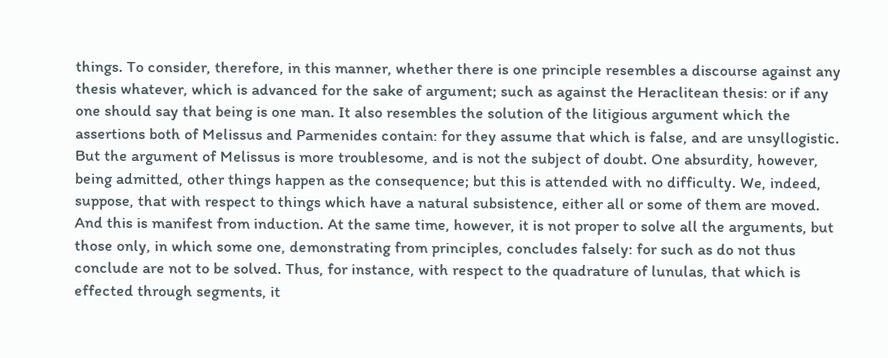things. To consider, therefore, in this manner, whether there is one principle resembles a discourse against any thesis whatever, which is advanced for the sake of argument; such as against the Heraclitean thesis: or if any one should say that being is one man. It also resembles the solution of the litigious argument which the assertions both of Melissus and Parmenides contain: for they assume that which is false, and are unsyllogistic. But the argument of Melissus is more troublesome, and is not the subject of doubt. One absurdity, however, being admitted, other things happen as the consequence; but this is attended with no difficulty. We, indeed, suppose, that with respect to things which have a natural subsistence, either all or some of them are moved. And this is manifest from induction. At the same time, however, it is not proper to solve all the arguments, but those only, in which some one, demonstrating from principles, concludes falsely: for such as do not thus conclude are not to be solved. Thus, for instance, with respect to the quadrature of lunulas, that which is effected through segments, it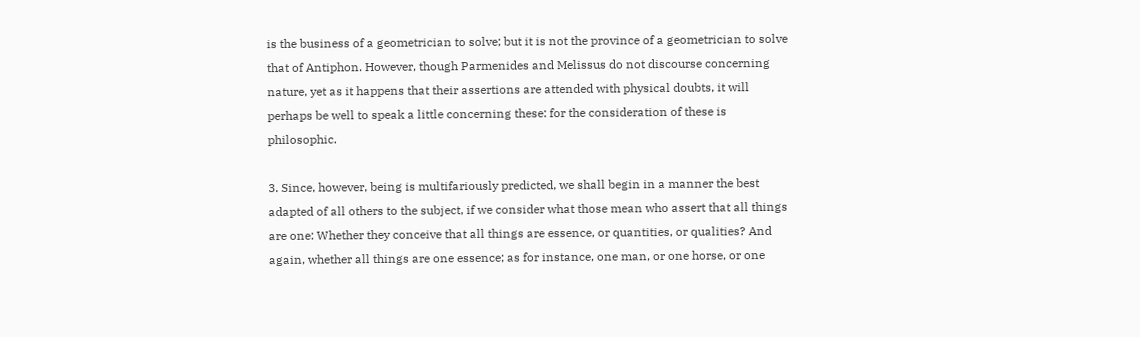is the business of a geometrician to solve; but it is not the province of a geometrician to solve that of Antiphon. However, though Parmenides and Melissus do not discourse concerning nature, yet as it happens that their assertions are attended with physical doubts, it will perhaps be well to speak a little concerning these: for the consideration of these is philosophic.

3. Since, however, being is multifariously predicted, we shall begin in a manner the best adapted of all others to the subject, if we consider what those mean who assert that all things are one: Whether they conceive that all things are essence, or quantities, or qualities? And again, whether all things are one essence; as for instance, one man, or one horse, or one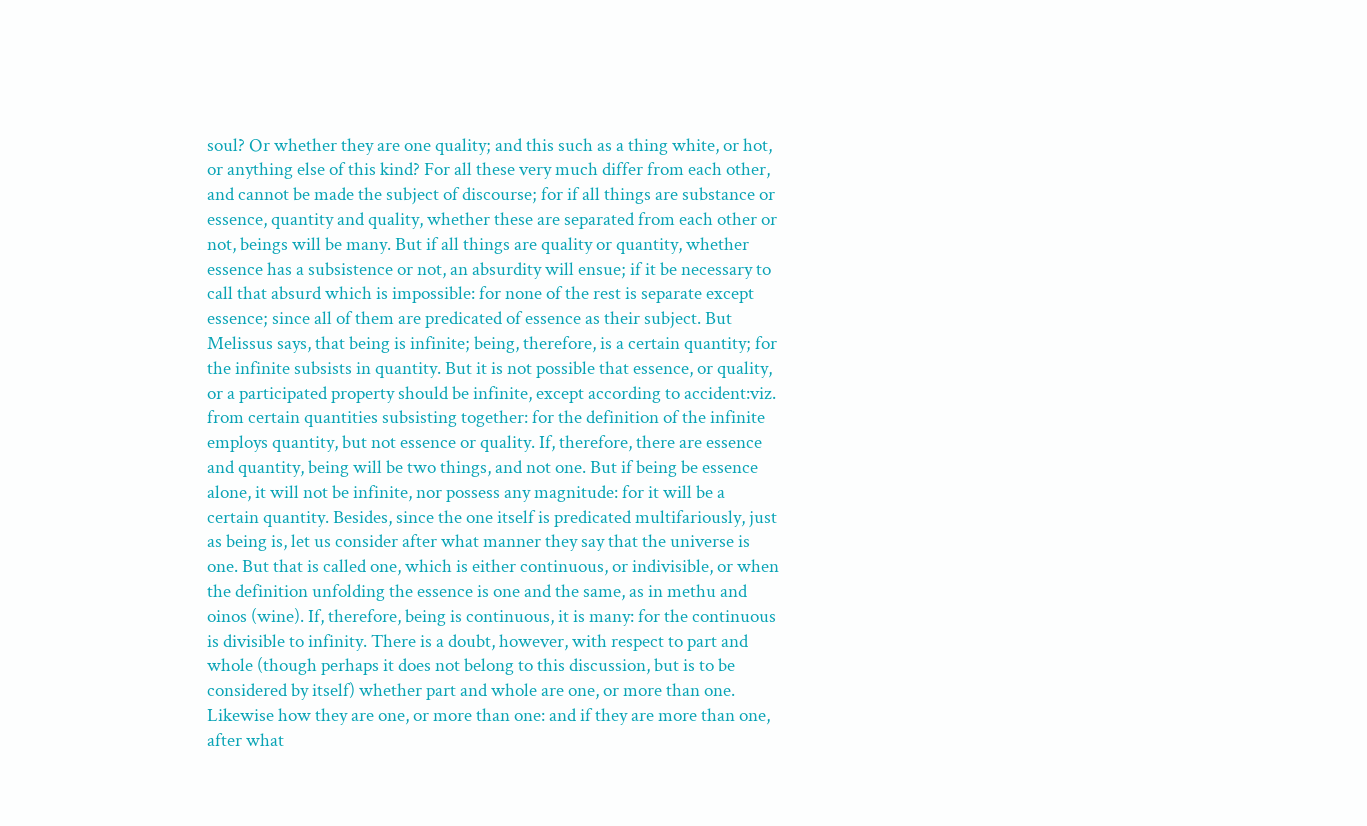soul? Or whether they are one quality; and this such as a thing white, or hot, or anything else of this kind? For all these very much differ from each other, and cannot be made the subject of discourse; for if all things are substance or essence, quantity and quality, whether these are separated from each other or not, beings will be many. But if all things are quality or quantity, whether essence has a subsistence or not, an absurdity will ensue; if it be necessary to call that absurd which is impossible: for none of the rest is separate except essence; since all of them are predicated of essence as their subject. But Melissus says, that being is infinite; being, therefore, is a certain quantity; for the infinite subsists in quantity. But it is not possible that essence, or quality, or a participated property should be infinite, except according to accident:viz. from certain quantities subsisting together: for the definition of the infinite employs quantity, but not essence or quality. If, therefore, there are essence and quantity, being will be two things, and not one. But if being be essence alone, it will not be infinite, nor possess any magnitude: for it will be a certain quantity. Besides, since the one itself is predicated multifariously, just as being is, let us consider after what manner they say that the universe is one. But that is called one, which is either continuous, or indivisible, or when the definition unfolding the essence is one and the same, as in methu and oinos (wine). If, therefore, being is continuous, it is many: for the continuous is divisible to infinity. There is a doubt, however, with respect to part and whole (though perhaps it does not belong to this discussion, but is to be considered by itself) whether part and whole are one, or more than one. Likewise how they are one, or more than one: and if they are more than one, after what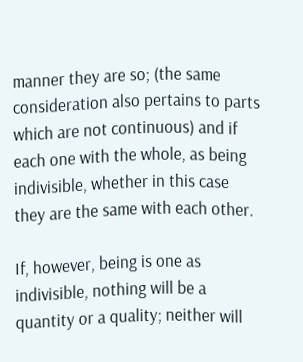manner they are so; (the same consideration also pertains to parts which are not continuous) and if each one with the whole, as being indivisible, whether in this case they are the same with each other.

If, however, being is one as indivisible, nothing will be a quantity or a quality; neither will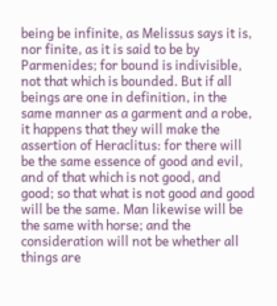being be infinite, as Melissus says it is, nor finite, as it is said to be by Parmenides; for bound is indivisible, not that which is bounded. But if all beings are one in definition, in the same manner as a garment and a robe, it happens that they will make the assertion of Heraclitus: for there will be the same essence of good and evil, and of that which is not good, and good; so that what is not good and good will be the same. Man likewise will be the same with horse; and the consideration will not be whether all things are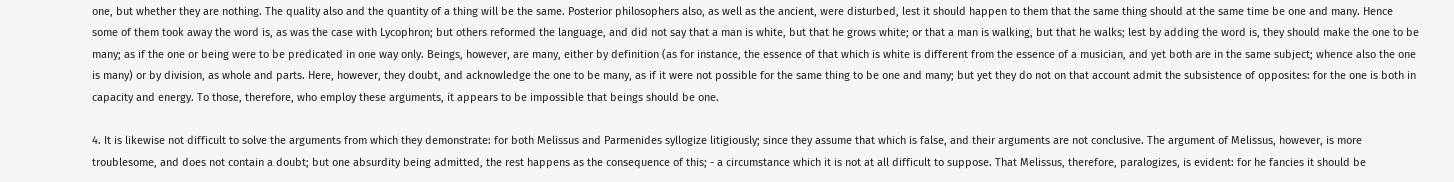one, but whether they are nothing. The quality also and the quantity of a thing will be the same. Posterior philosophers also, as well as the ancient, were disturbed, lest it should happen to them that the same thing should at the same time be one and many. Hence some of them took away the word is, as was the case with Lycophron; but others reformed the language, and did not say that a man is white, but that he grows white; or that a man is walking, but that he walks; lest by adding the word is, they should make the one to be many; as if the one or being were to be predicated in one way only. Beings, however, are many, either by definition (as for instance, the essence of that which is white is different from the essence of a musician, and yet both are in the same subject; whence also the one is many) or by division, as whole and parts. Here, however, they doubt, and acknowledge the one to be many, as if it were not possible for the same thing to be one and many; but yet they do not on that account admit the subsistence of opposites: for the one is both in capacity and energy. To those, therefore, who employ these arguments, it appears to be impossible that beings should be one.

4. It is likewise not difficult to solve the arguments from which they demonstrate: for both Melissus and Parmenides syllogize litigiously; since they assume that which is false, and their arguments are not conclusive. The argument of Melissus, however, is more troublesome, and does not contain a doubt; but one absurdity being admitted, the rest happens as the consequence of this; - a circumstance which it is not at all difficult to suppose. That Melissus, therefore, paralogizes, is evident: for he fancies it should be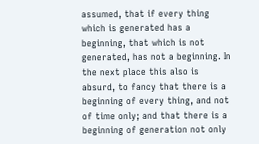assumed, that if every thing which is generated has a beginning, that which is not generated, has not a beginning. In the next place this also is absurd, to fancy that there is a beginning of every thing, and not of time only; and that there is a beginning of generation not only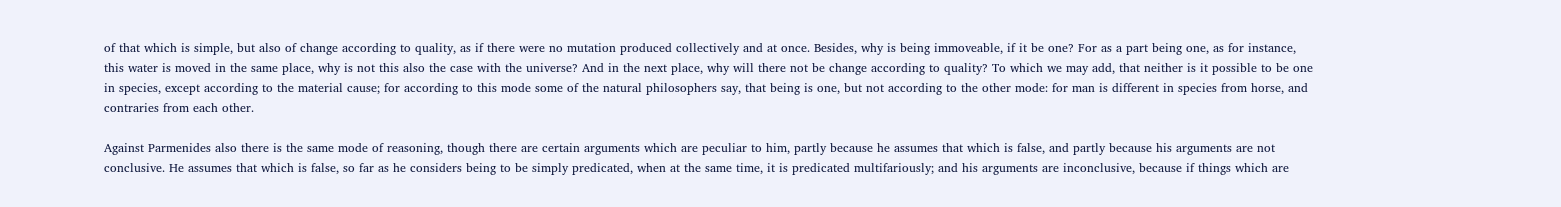of that which is simple, but also of change according to quality, as if there were no mutation produced collectively and at once. Besides, why is being immoveable, if it be one? For as a part being one, as for instance, this water is moved in the same place, why is not this also the case with the universe? And in the next place, why will there not be change according to quality? To which we may add, that neither is it possible to be one in species, except according to the material cause; for according to this mode some of the natural philosophers say, that being is one, but not according to the other mode: for man is different in species from horse, and contraries from each other.

Against Parmenides also there is the same mode of reasoning, though there are certain arguments which are peculiar to him, partly because he assumes that which is false, and partly because his arguments are not conclusive. He assumes that which is false, so far as he considers being to be simply predicated, when at the same time, it is predicated multifariously; and his arguments are inconclusive, because if things which are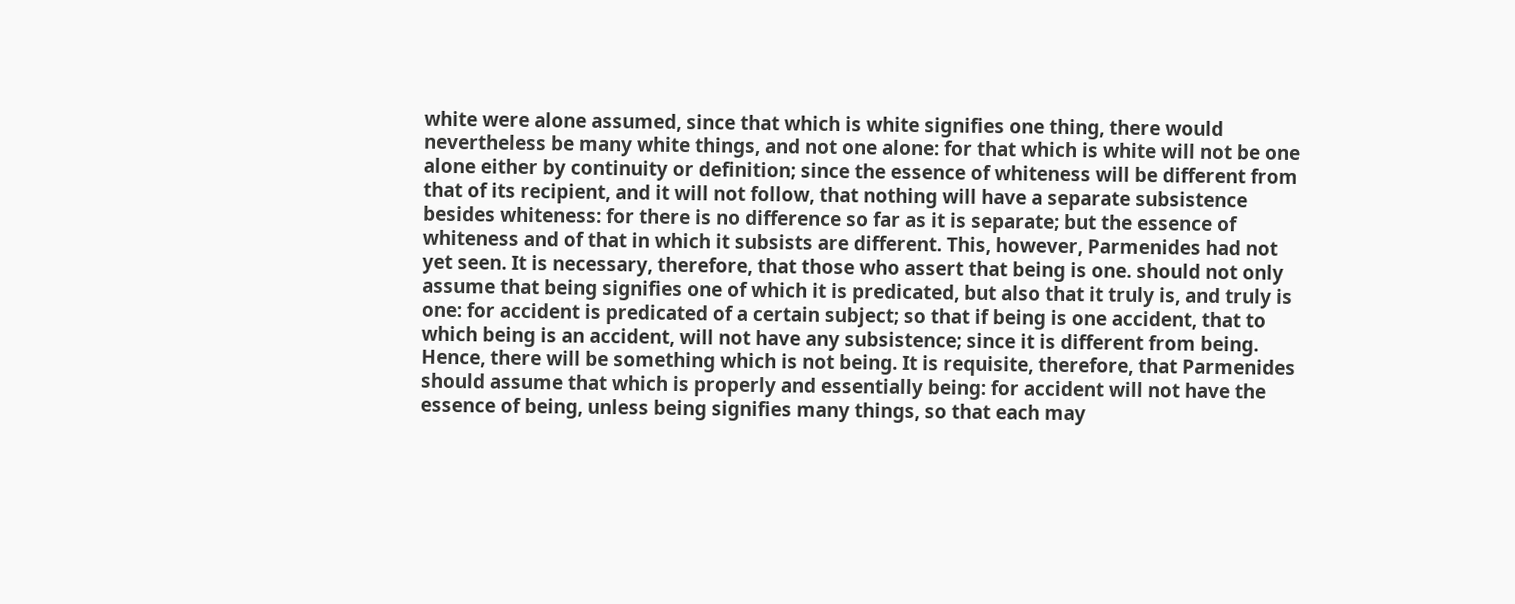white were alone assumed, since that which is white signifies one thing, there would nevertheless be many white things, and not one alone: for that which is white will not be one alone either by continuity or definition; since the essence of whiteness will be different from that of its recipient, and it will not follow, that nothing will have a separate subsistence besides whiteness: for there is no difference so far as it is separate; but the essence of whiteness and of that in which it subsists are different. This, however, Parmenides had not yet seen. It is necessary, therefore, that those who assert that being is one. should not only assume that being signifies one of which it is predicated, but also that it truly is, and truly is one: for accident is predicated of a certain subject; so that if being is one accident, that to which being is an accident, will not have any subsistence; since it is different from being. Hence, there will be something which is not being. It is requisite, therefore, that Parmenides should assume that which is properly and essentially being: for accident will not have the essence of being, unless being signifies many things, so that each may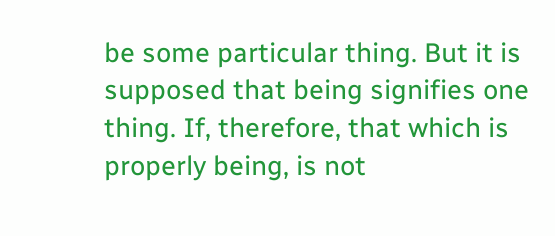be some particular thing. But it is supposed that being signifies one thing. If, therefore, that which is properly being, is not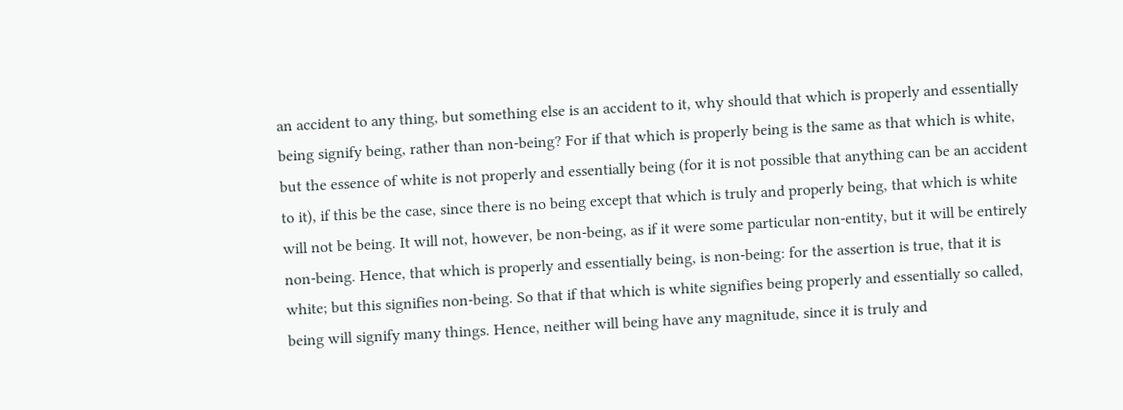an accident to any thing, but something else is an accident to it, why should that which is properly and essentially being signify being, rather than non-being? For if that which is properly being is the same as that which is white, but the essence of white is not properly and essentially being (for it is not possible that anything can be an accident to it), if this be the case, since there is no being except that which is truly and properly being, that which is white will not be being. It will not, however, be non-being, as if it were some particular non-entity, but it will be entirely non-being. Hence, that which is properly and essentially being, is non-being: for the assertion is true, that it is white; but this signifies non-being. So that if that which is white signifies being properly and essentially so called, being will signify many things. Hence, neither will being have any magnitude, since it is truly and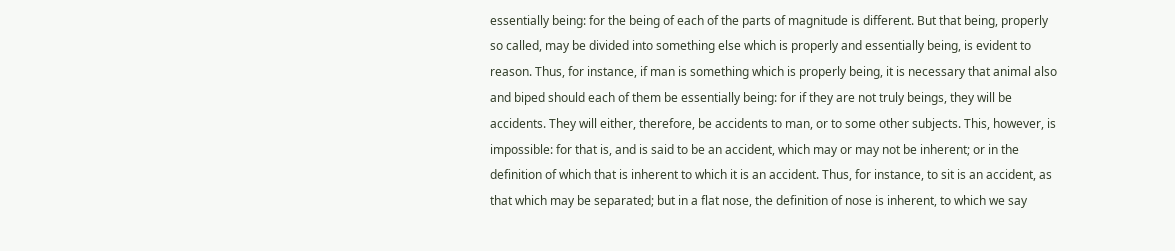essentially being: for the being of each of the parts of magnitude is different. But that being, properly so called, may be divided into something else which is properly and essentially being, is evident to reason. Thus, for instance, if man is something which is properly being, it is necessary that animal also and biped should each of them be essentially being: for if they are not truly beings, they will be accidents. They will either, therefore, be accidents to man, or to some other subjects. This, however, is impossible: for that is, and is said to be an accident, which may or may not be inherent; or in the definition of which that is inherent to which it is an accident. Thus, for instance, to sit is an accident, as that which may be separated; but in a flat nose, the definition of nose is inherent, to which we say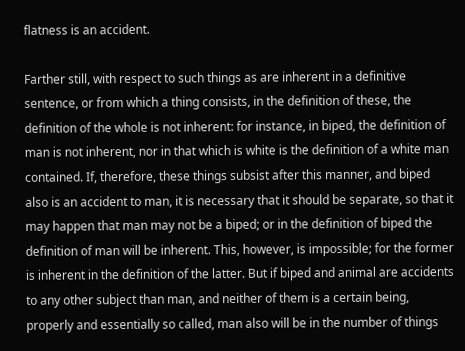flatness is an accident.

Farther still, with respect to such things as are inherent in a definitive sentence, or from which a thing consists, in the definition of these, the definition of the whole is not inherent: for instance, in biped, the definition of man is not inherent, nor in that which is white is the definition of a white man contained. If, therefore, these things subsist after this manner, and biped also is an accident to man, it is necessary that it should be separate, so that it may happen that man may not be a biped; or in the definition of biped the definition of man will be inherent. This, however, is impossible; for the former is inherent in the definition of the latter. But if biped and animal are accidents to any other subject than man, and neither of them is a certain being, properly and essentially so called, man also will be in the number of things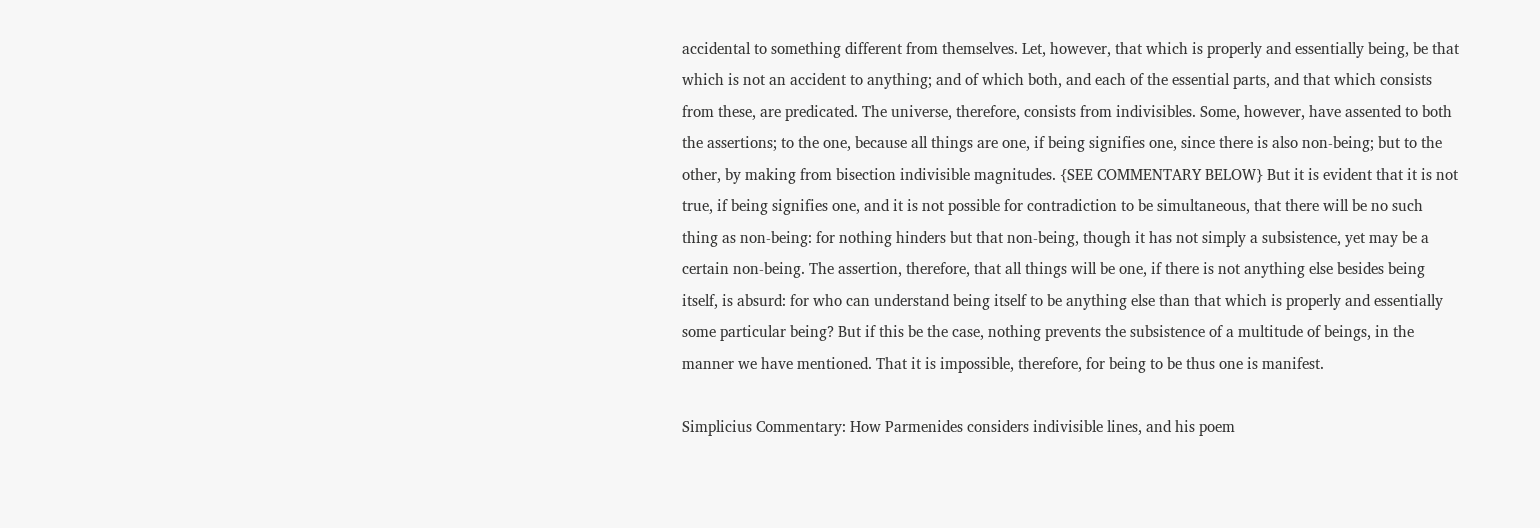accidental to something different from themselves. Let, however, that which is properly and essentially being, be that which is not an accident to anything; and of which both, and each of the essential parts, and that which consists from these, are predicated. The universe, therefore, consists from indivisibles. Some, however, have assented to both the assertions; to the one, because all things are one, if being signifies one, since there is also non-being; but to the other, by making from bisection indivisible magnitudes. {SEE COMMENTARY BELOW} But it is evident that it is not true, if being signifies one, and it is not possible for contradiction to be simultaneous, that there will be no such thing as non-being: for nothing hinders but that non-being, though it has not simply a subsistence, yet may be a certain non-being. The assertion, therefore, that all things will be one, if there is not anything else besides being itself, is absurd: for who can understand being itself to be anything else than that which is properly and essentially some particular being? But if this be the case, nothing prevents the subsistence of a multitude of beings, in the manner we have mentioned. That it is impossible, therefore, for being to be thus one is manifest.

Simplicius Commentary: How Parmenides considers indivisible lines, and his poem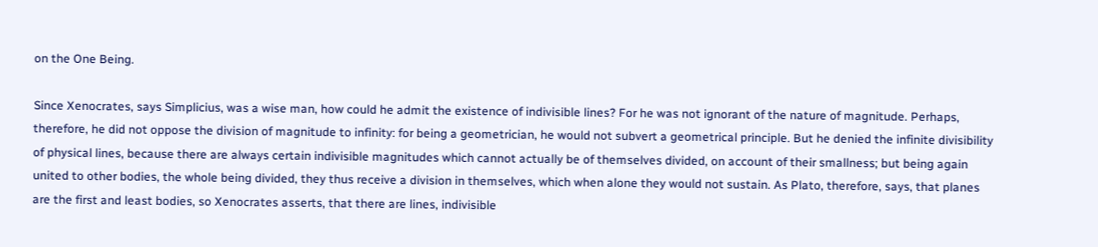on the One Being.

Since Xenocrates, says Simplicius, was a wise man, how could he admit the existence of indivisible lines? For he was not ignorant of the nature of magnitude. Perhaps, therefore, he did not oppose the division of magnitude to infinity: for being a geometrician, he would not subvert a geometrical principle. But he denied the infinite divisibility of physical lines, because there are always certain indivisible magnitudes which cannot actually be of themselves divided, on account of their smallness; but being again united to other bodies, the whole being divided, they thus receive a division in themselves, which when alone they would not sustain. As Plato, therefore, says, that planes are the first and least bodies, so Xenocrates asserts, that there are lines, indivisible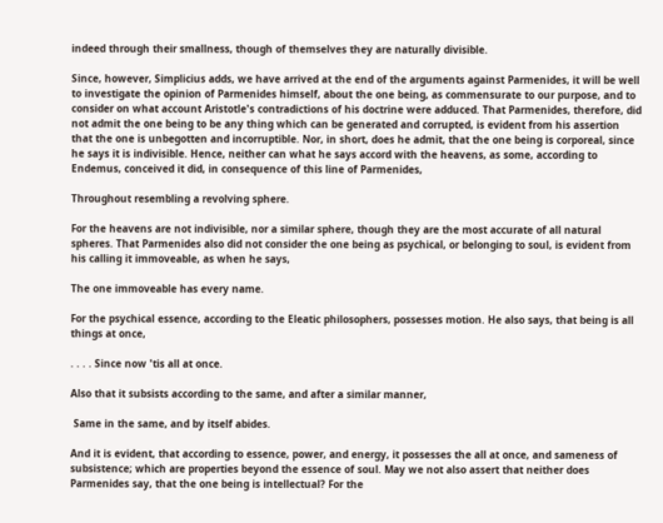indeed through their smallness, though of themselves they are naturally divisible.

Since, however, Simplicius adds, we have arrived at the end of the arguments against Parmenides, it will be well to investigate the opinion of Parmenides himself, about the one being, as commensurate to our purpose, and to consider on what account Aristotle's contradictions of his doctrine were adduced. That Parmenides, therefore, did not admit the one being to be any thing which can be generated and corrupted, is evident from his assertion that the one is unbegotten and incorruptible. Nor, in short, does he admit, that the one being is corporeal, since he says it is indivisible. Hence, neither can what he says accord with the heavens, as some, according to Endemus, conceived it did, in consequence of this line of Parmenides,

Throughout resembling a revolving sphere.

For the heavens are not indivisible, nor a similar sphere, though they are the most accurate of all natural spheres. That Parmenides also did not consider the one being as psychical, or belonging to soul, is evident from his calling it immoveable, as when he says,

The one immoveable has every name.

For the psychical essence, according to the Eleatic philosophers, possesses motion. He also says, that being is all things at once,

. . . . Since now 'tis all at once.

Also that it subsists according to the same, and after a similar manner,

 Same in the same, and by itself abides.

And it is evident, that according to essence, power, and energy, it possesses the all at once, and sameness of subsistence; which are properties beyond the essence of soul. May we not also assert that neither does Parmenides say, that the one being is intellectual? For the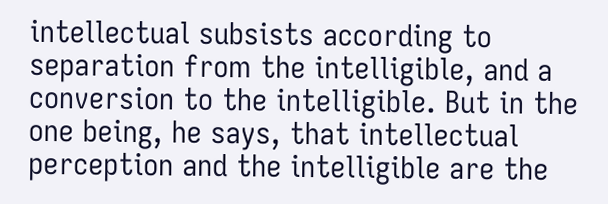intellectual subsists according to separation from the intelligible, and a conversion to the intelligible. But in the one being, he says, that intellectual perception and the intelligible are the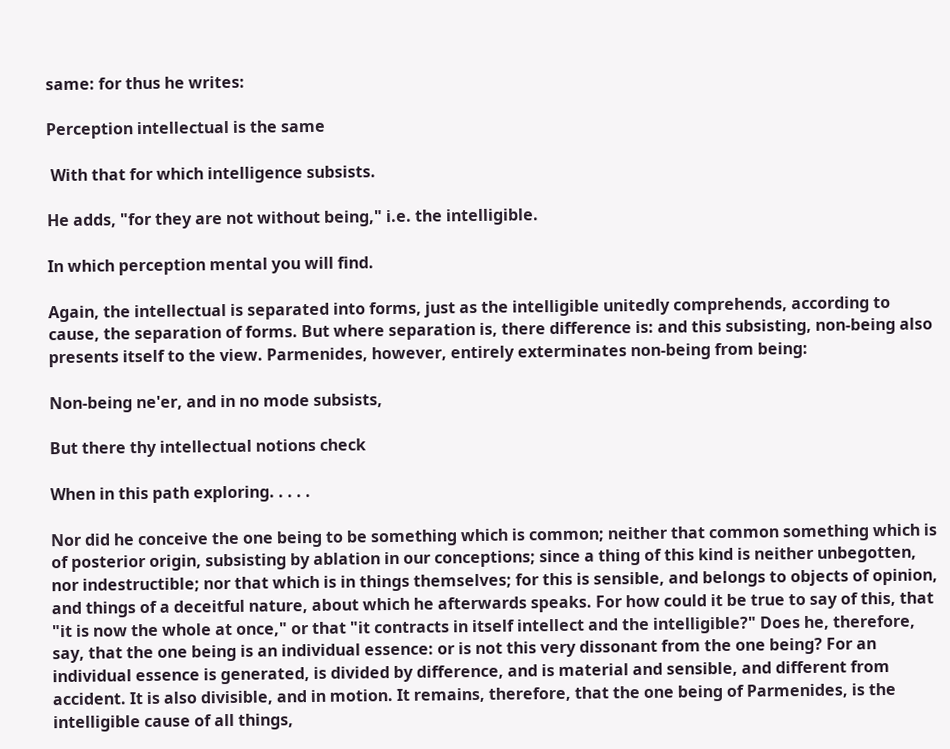same: for thus he writes:

Perception intellectual is the same

 With that for which intelligence subsists.

He adds, "for they are not without being," i.e. the intelligible.

In which perception mental you will find.

Again, the intellectual is separated into forms, just as the intelligible unitedly comprehends, according to cause, the separation of forms. But where separation is, there difference is: and this subsisting, non-being also presents itself to the view. Parmenides, however, entirely exterminates non-being from being:

Non-being ne'er, and in no mode subsists,

But there thy intellectual notions check

When in this path exploring. . . . .

Nor did he conceive the one being to be something which is common; neither that common something which is of posterior origin, subsisting by ablation in our conceptions; since a thing of this kind is neither unbegotten, nor indestructible; nor that which is in things themselves; for this is sensible, and belongs to objects of opinion, and things of a deceitful nature, about which he afterwards speaks. For how could it be true to say of this, that "it is now the whole at once," or that "it contracts in itself intellect and the intelligible?" Does he, therefore, say, that the one being is an individual essence: or is not this very dissonant from the one being? For an individual essence is generated, is divided by difference, and is material and sensible, and different from accident. It is also divisible, and in motion. It remains, therefore, that the one being of Parmenides, is the intelligible cause of all things,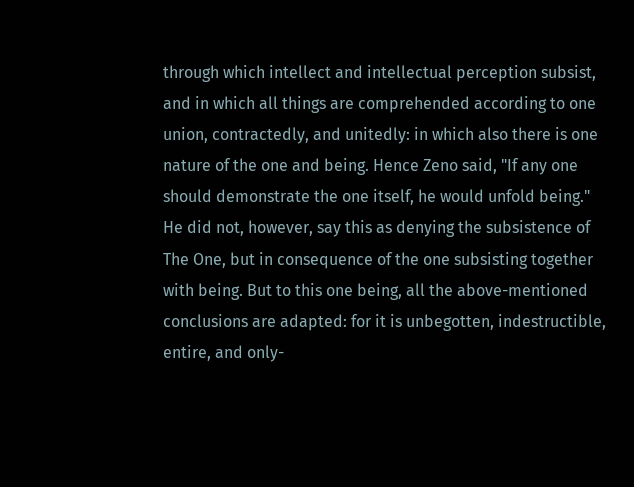through which intellect and intellectual perception subsist, and in which all things are comprehended according to one union, contractedly, and unitedly: in which also there is one nature of the one and being. Hence Zeno said, "If any one should demonstrate the one itself, he would unfold being." He did not, however, say this as denying the subsistence of The One, but in consequence of the one subsisting together with being. But to this one being, all the above-mentioned conclusions are adapted: for it is unbegotten, indestructible, entire, and only-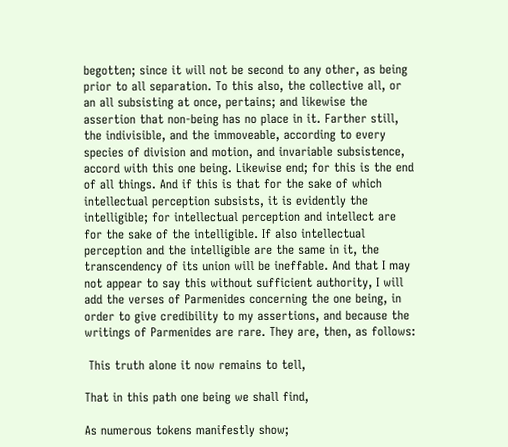begotten; since it will not be second to any other, as being prior to all separation. To this also, the collective all, or an all subsisting at once, pertains; and likewise the assertion that non-being has no place in it. Farther still, the indivisible, and the immoveable, according to every species of division and motion, and invariable subsistence, accord with this one being. Likewise end; for this is the end of all things. And if this is that for the sake of which intellectual perception subsists, it is evidently the intelligible; for intellectual perception and intellect are for the sake of the intelligible. If also intellectual perception and the intelligible are the same in it, the transcendency of its union will be ineffable. And that I may not appear to say this without sufficient authority, I will add the verses of Parmenides concerning the one being, in order to give credibility to my assertions, and because the writings of Parmenides are rare. They are, then, as follows:

 This truth alone it now remains to tell,

That in this path one being we shall find,

As numerous tokens manifestly show;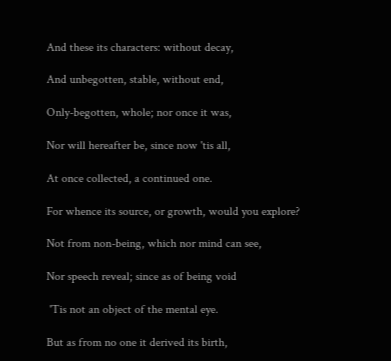And these its characters: without decay,

And unbegotten, stable, without end,

Only-begotten, whole; nor once it was,

Nor will hereafter be, since now 'tis all,

At once collected, a continued one.

For whence its source, or growth, would you explore?

Not from non-being, which nor mind can see,

Nor speech reveal; since as of being void

 'Tis not an object of the mental eye.

But as from no one it derived its birth,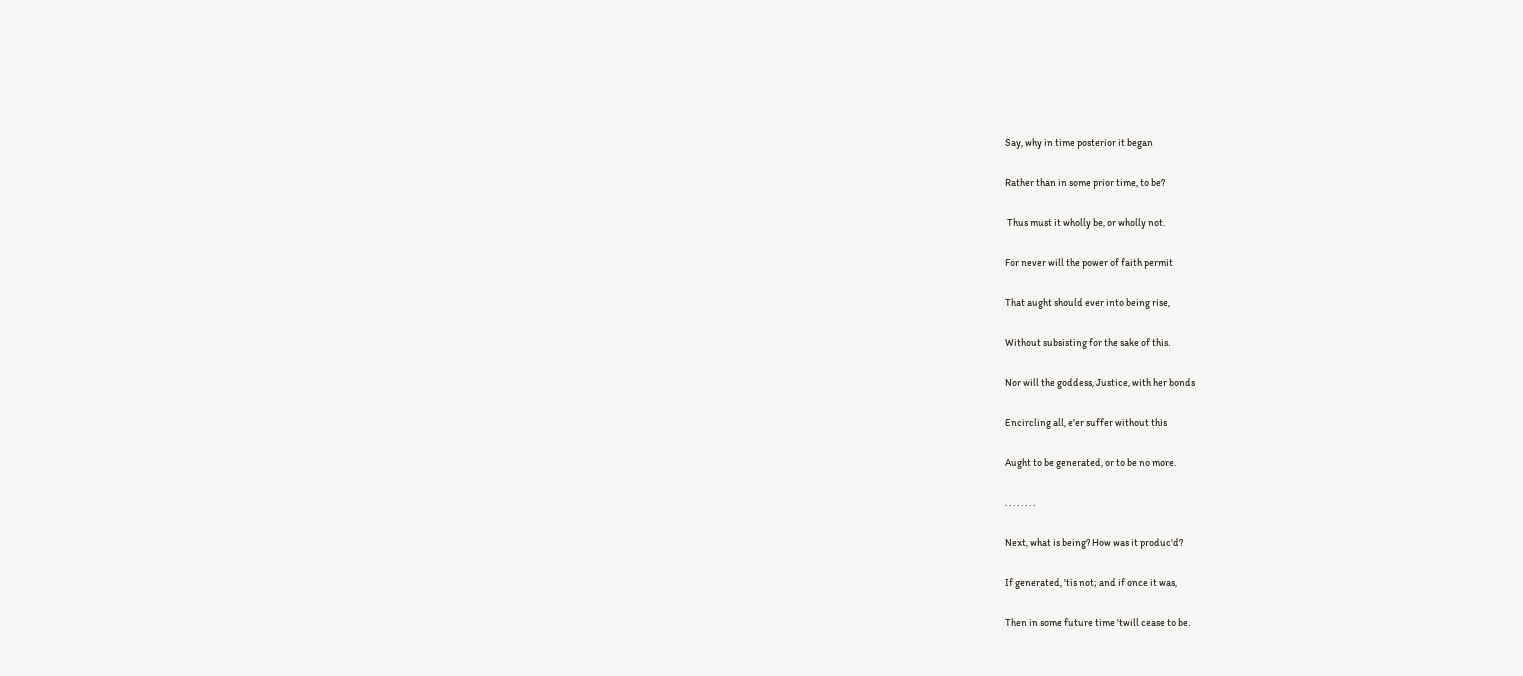Say, why in time posterior it began

Rather than in some prior time, to be?

 Thus must it wholly be, or wholly not.

For never will the power of faith permit

That aught should ever into being rise,

Without subsisting for the sake of this.

Nor will the goddess, Justice, with her bonds

Encircling all, e'er suffer without this

Aught to be generated, or to be no more.

. . . . . . . .

Next, what is being? How was it produc'd?

If generated, 'tis not; and if once it was,

Then in some future time 'twill cease to be.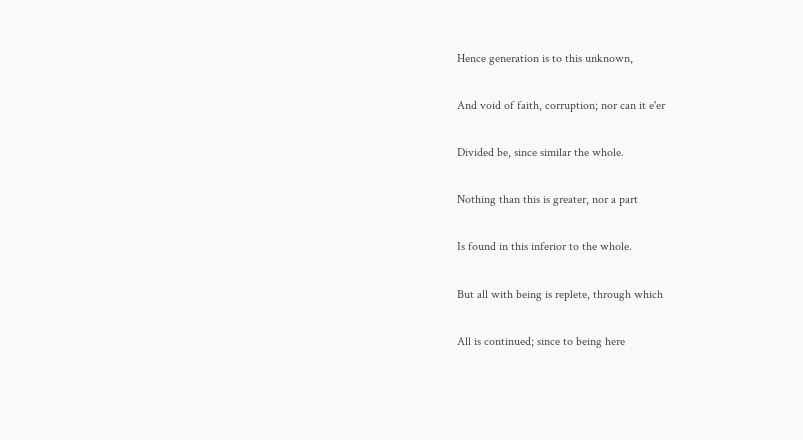Hence generation is to this unknown,

And void of faith, corruption; nor can it e'er

Divided be, since similar the whole.

Nothing than this is greater, nor a part

Is found in this inferior to the whole.

But all with being is replete, through which

All is continued; since to being here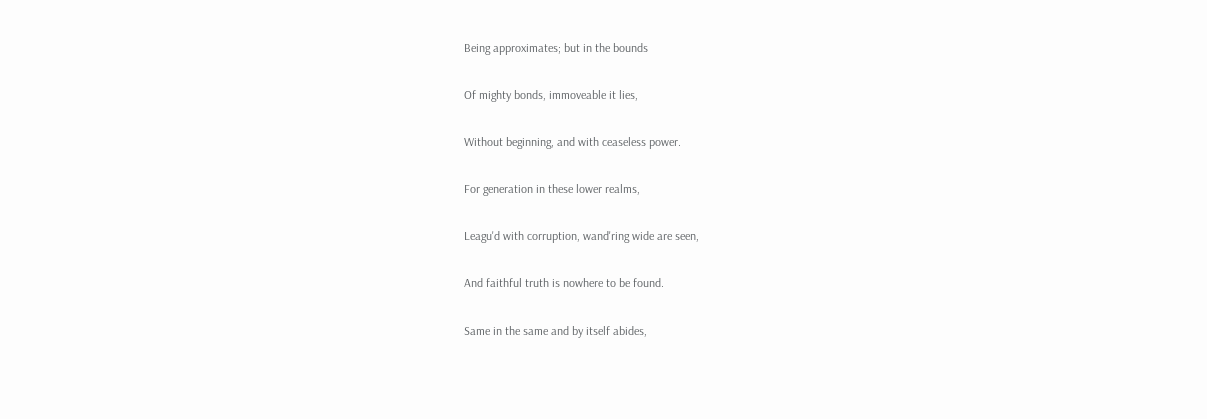Being approximates; but in the bounds

Of mighty bonds, immoveable it lies,

Without beginning, and with ceaseless power.

For generation in these lower realms,

Leagu'd with corruption, wand'ring wide are seen,

And faithful truth is nowhere to be found.

Same in the same and by itself abides,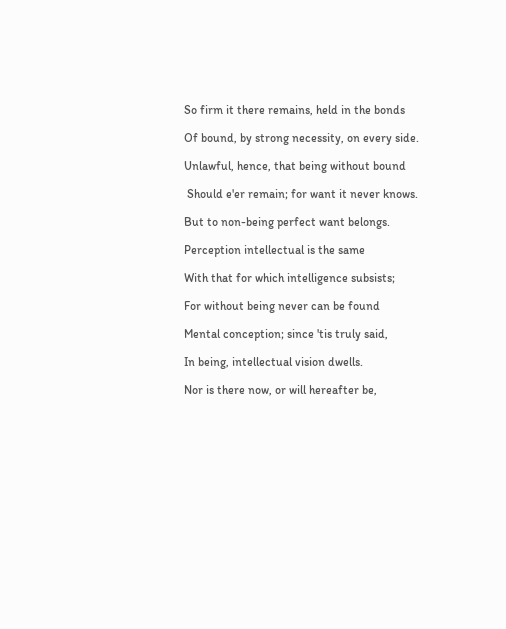So firm it there remains, held in the bonds

Of bound, by strong necessity, on every side.

Unlawful, hence, that being without bound

 Should e'er remain; for want it never knows.

But to non-being perfect want belongs.

Perception intellectual is the same

With that for which intelligence subsists;

For without being never can be found

Mental conception; since 'tis truly said,

In being, intellectual vision dwells.

Nor is there now, or will hereafter be,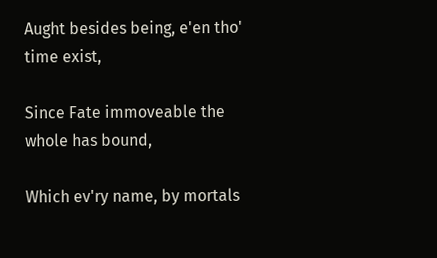Aught besides being, e'en tho' time exist,

Since Fate immoveable the whole has bound,

Which ev'ry name, by mortals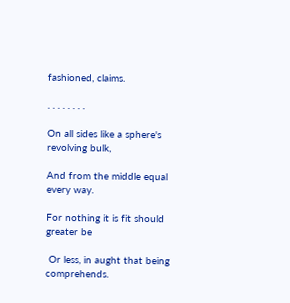fashioned, claims.

. . . . . . . .

On all sides like a sphere's revolving bulk,

And from the middle equal every way.

For nothing it is fit should greater be

 Or less, in aught that being comprehends.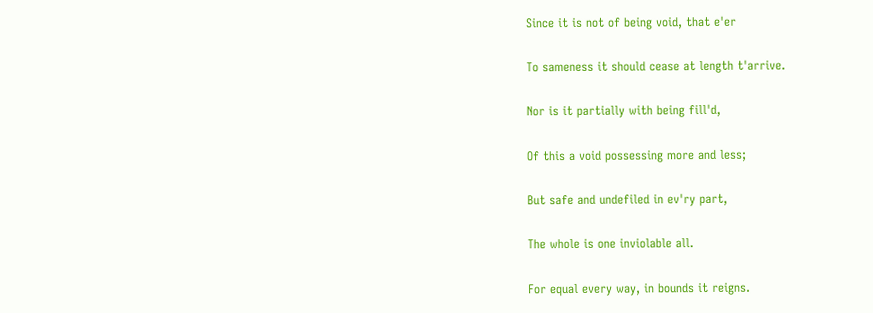Since it is not of being void, that e'er

To sameness it should cease at length t'arrive.

Nor is it partially with being fill'd,

Of this a void possessing more and less;

But safe and undefiled in ev'ry part,

The whole is one inviolable all.

For equal every way, in bounds it reigns.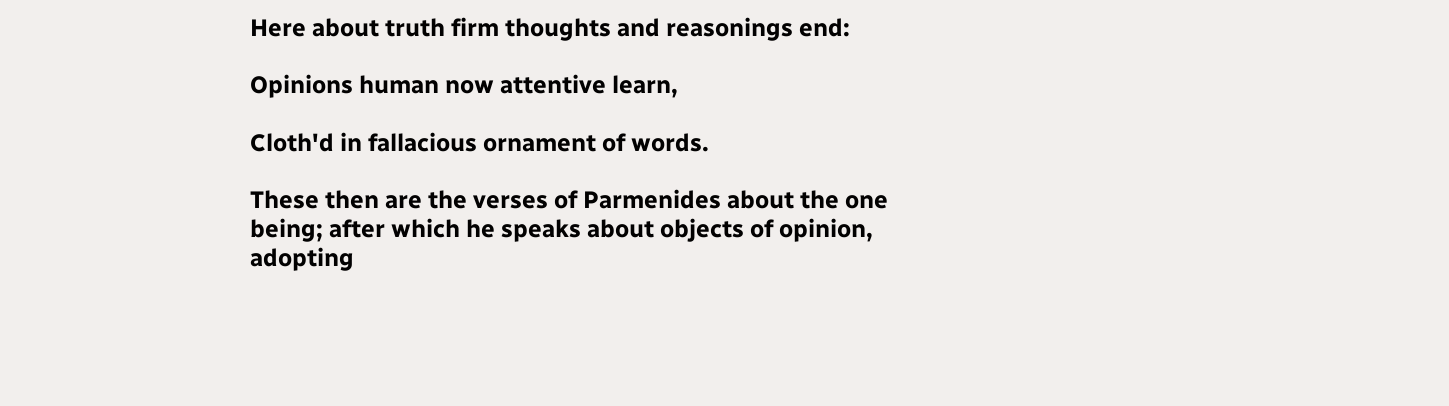Here about truth firm thoughts and reasonings end:

Opinions human now attentive learn,

Cloth'd in fallacious ornament of words.

These then are the verses of Parmenides about the one being; after which he speaks about objects of opinion, adopting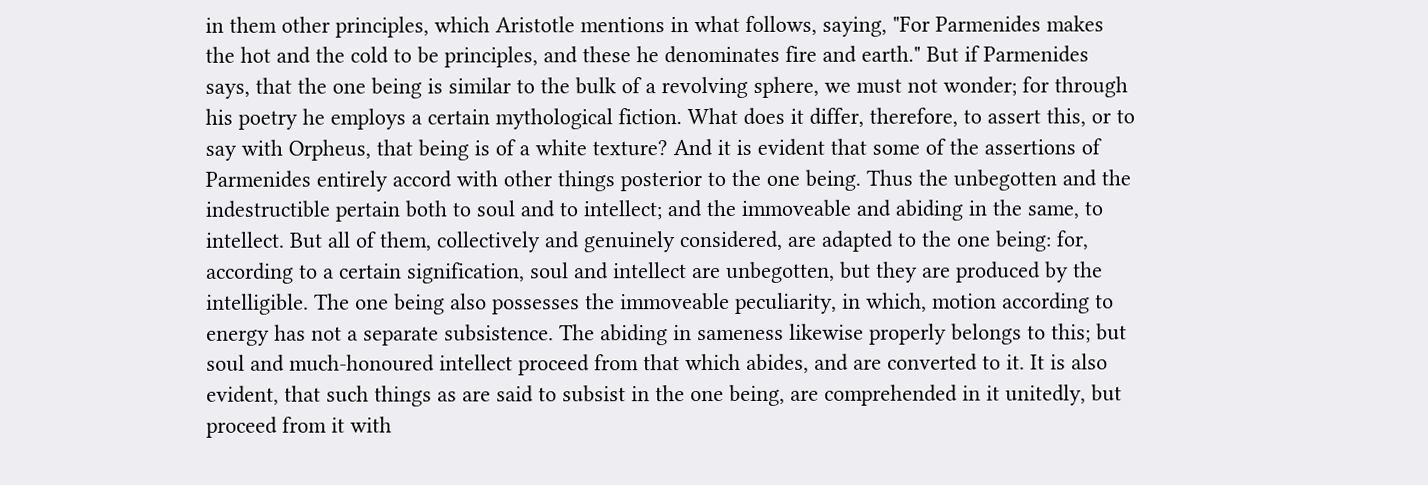in them other principles, which Aristotle mentions in what follows, saying, "For Parmenides makes the hot and the cold to be principles, and these he denominates fire and earth." But if Parmenides says, that the one being is similar to the bulk of a revolving sphere, we must not wonder; for through his poetry he employs a certain mythological fiction. What does it differ, therefore, to assert this, or to say with Orpheus, that being is of a white texture? And it is evident that some of the assertions of Parmenides entirely accord with other things posterior to the one being. Thus the unbegotten and the indestructible pertain both to soul and to intellect; and the immoveable and abiding in the same, to intellect. But all of them, collectively and genuinely considered, are adapted to the one being: for, according to a certain signification, soul and intellect are unbegotten, but they are produced by the intelligible. The one being also possesses the immoveable peculiarity, in which, motion according to energy has not a separate subsistence. The abiding in sameness likewise properly belongs to this; but soul and much-honoured intellect proceed from that which abides, and are converted to it. It is also evident, that such things as are said to subsist in the one being, are comprehended in it unitedly, but proceed from it with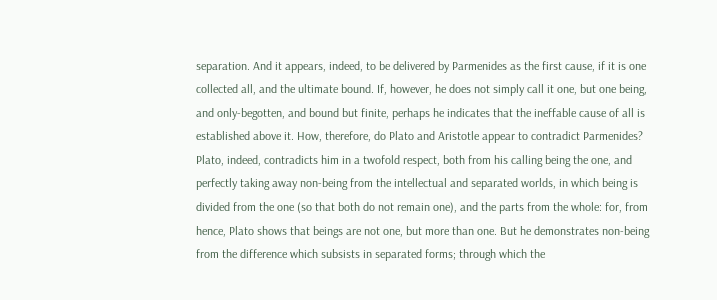separation. And it appears, indeed, to be delivered by Parmenides as the first cause, if it is one collected all, and the ultimate bound. If, however, he does not simply call it one, but one being, and only-begotten, and bound but finite, perhaps he indicates that the ineffable cause of all is established above it. How, therefore, do Plato and Aristotle appear to contradict Parmenides? Plato, indeed, contradicts him in a twofold respect, both from his calling being the one, and perfectly taking away non-being from the intellectual and separated worlds, in which being is divided from the one (so that both do not remain one), and the parts from the whole: for, from hence, Plato shows that beings are not one, but more than one. But he demonstrates non-being from the difference which subsists in separated forms; through which the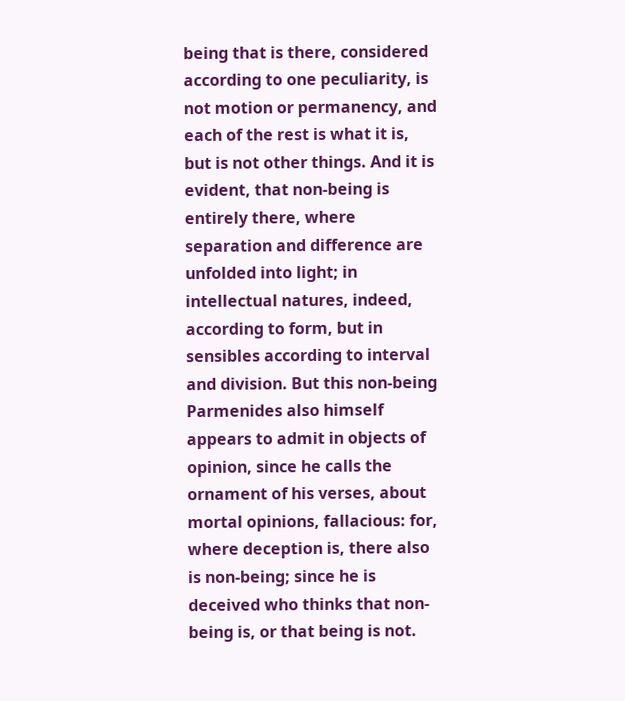being that is there, considered according to one peculiarity, is not motion or permanency, and each of the rest is what it is, but is not other things. And it is evident, that non-being is entirely there, where separation and difference are unfolded into light; in intellectual natures, indeed, according to form, but in sensibles according to interval and division. But this non-being Parmenides also himself appears to admit in objects of opinion, since he calls the ornament of his verses, about mortal opinions, fallacious: for, where deception is, there also is non-being; since he is deceived who thinks that non-being is, or that being is not.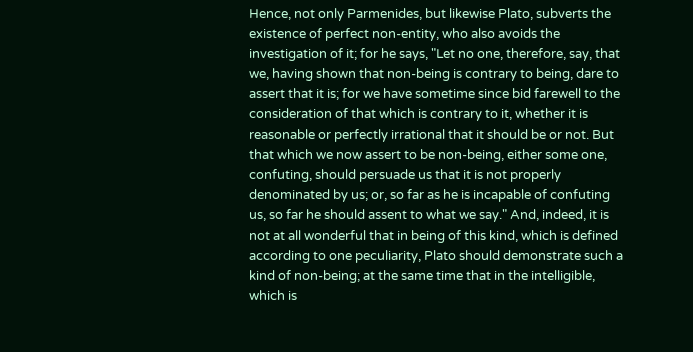Hence, not only Parmenides, but likewise Plato, subverts the existence of perfect non-entity, who also avoids the investigation of it; for he says, "Let no one, therefore, say, that we, having shown that non-being is contrary to being, dare to assert that it is; for we have sometime since bid farewell to the consideration of that which is contrary to it, whether it is reasonable or perfectly irrational that it should be or not. But that which we now assert to be non-being, either some one, confuting, should persuade us that it is not properly denominated by us; or, so far as he is incapable of confuting us, so far he should assent to what we say." And, indeed, it is not at all wonderful that in being of this kind, which is defined according to one peculiarity, Plato should demonstrate such a kind of non-being; at the same time that in the intelligible, which is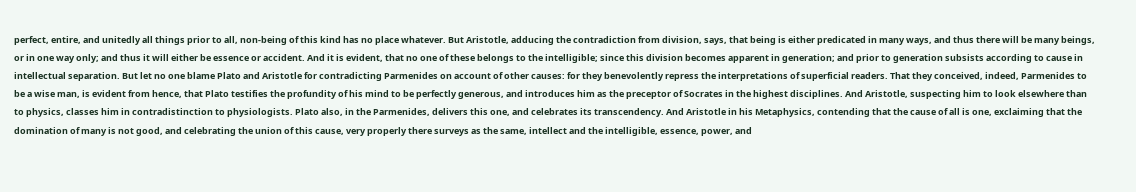perfect, entire, and unitedly all things prior to all, non-being of this kind has no place whatever. But Aristotle, adducing the contradiction from division, says, that being is either predicated in many ways, and thus there will be many beings, or in one way only; and thus it will either be essence or accident. And it is evident, that no one of these belongs to the intelligible; since this division becomes apparent in generation; and prior to generation subsists according to cause in intellectual separation. But let no one blame Plato and Aristotle for contradicting Parmenides on account of other causes: for they benevolently repress the interpretations of superficial readers. That they conceived, indeed, Parmenides to be a wise man, is evident from hence, that Plato testifies the profundity of his mind to be perfectly generous, and introduces him as the preceptor of Socrates in the highest disciplines. And Aristotle, suspecting him to look elsewhere than to physics, classes him in contradistinction to physiologists. Plato also, in the Parmenides, delivers this one, and celebrates its transcendency. And Aristotle in his Metaphysics, contending that the cause of all is one, exclaiming that the domination of many is not good, and celebrating the union of this cause, very properly there surveys as the same, intellect and the intelligible, essence, power, and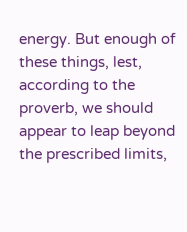energy. But enough of these things, lest, according to the proverb, we should appear to leap beyond the prescribed limits,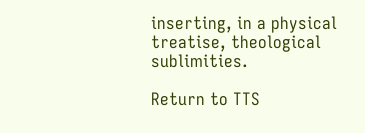inserting, in a physical treatise, theological sublimities.

Return to TTS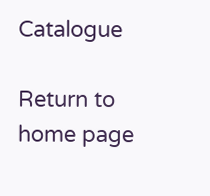Catalogue

Return to home page